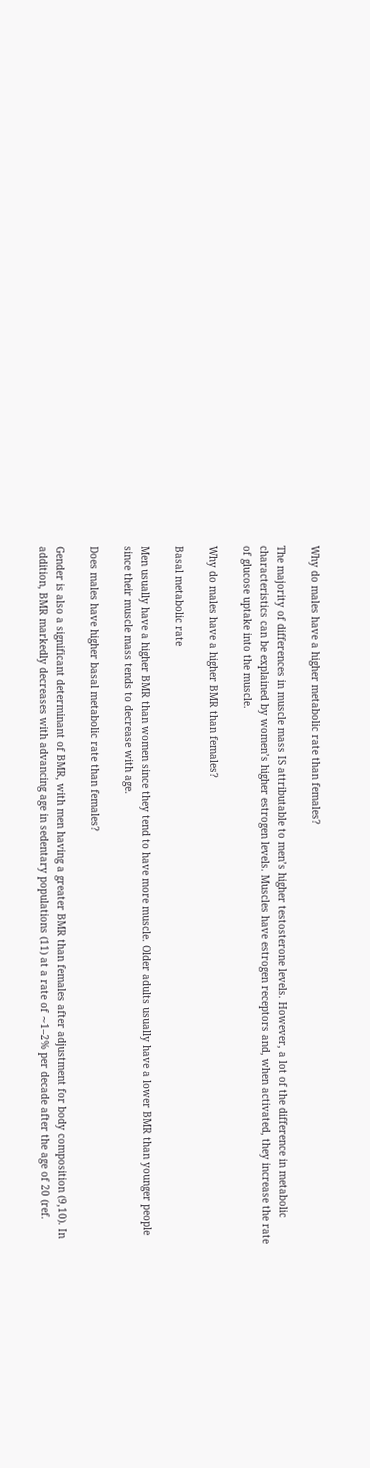Why do males have a higher metabolic rate than females?

The majority of differences in muscle mass IS attributable to men’s higher testosterone levels. However, a lot of the difference in metabolic characteristics can be explained by women’s higher estrogen levels. Muscles have estrogen receptors and, when activated, they increase the rate of glucose uptake into the muscle.

Why do males have a higher BMR than females?

Basal metabolic rate

Men usually have a higher BMR than women since they tend to have more muscle. Older adults usually have a lower BMR than younger people since their muscle mass tends to decrease with age.

Does males have higher basal metabolic rate than females?

Gender is also a significant determinant of BMR, with men having a greater BMR than females after adjustment for body composition (9,10). In addition, BMR markedly decreases with advancing age in sedentary populations (11) at a rate of ∼1–2% per decade after the age of 20 (ref.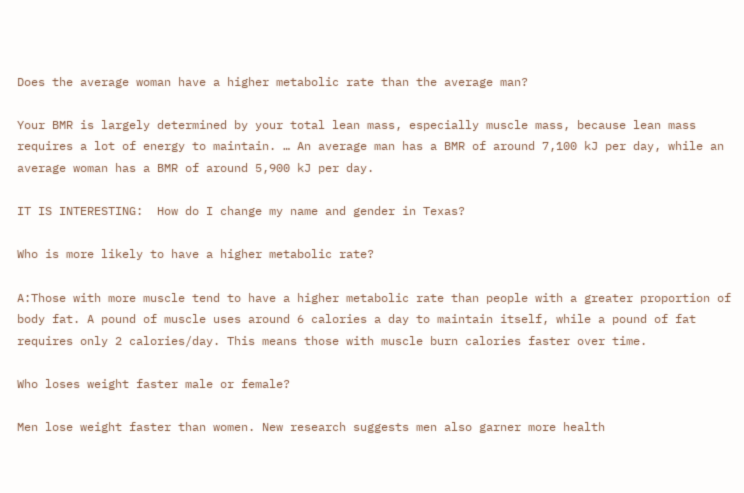Does the average woman have a higher metabolic rate than the average man?

Your BMR is largely determined by your total lean mass, especially muscle mass, because lean mass requires a lot of energy to maintain. … An average man has a BMR of around 7,100 kJ per day, while an average woman has a BMR of around 5,900 kJ per day.

IT IS INTERESTING:  How do I change my name and gender in Texas?

Who is more likely to have a higher metabolic rate?

A:Those with more muscle tend to have a higher metabolic rate than people with a greater proportion of body fat. A pound of muscle uses around 6 calories a day to maintain itself, while a pound of fat requires only 2 calories/day. This means those with muscle burn calories faster over time.

Who loses weight faster male or female?

Men lose weight faster than women. New research suggests men also garner more health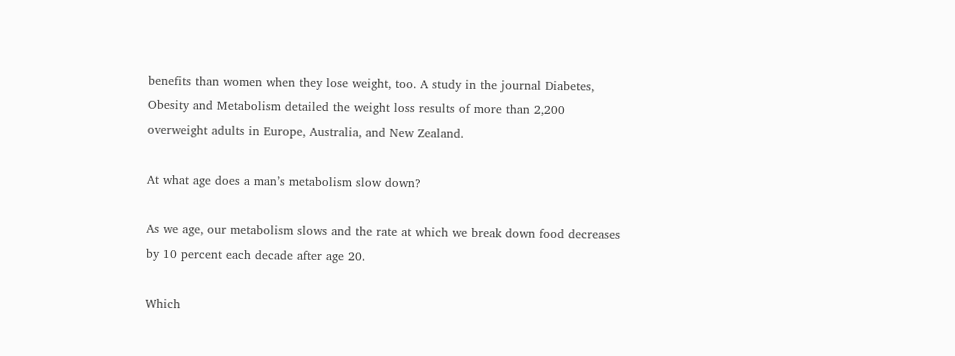benefits than women when they lose weight, too. A study in the journal Diabetes, Obesity and Metabolism detailed the weight loss results of more than 2,200 overweight adults in Europe, Australia, and New Zealand.

At what age does a man’s metabolism slow down?

As we age, our metabolism slows and the rate at which we break down food decreases by 10 percent each decade after age 20.

Which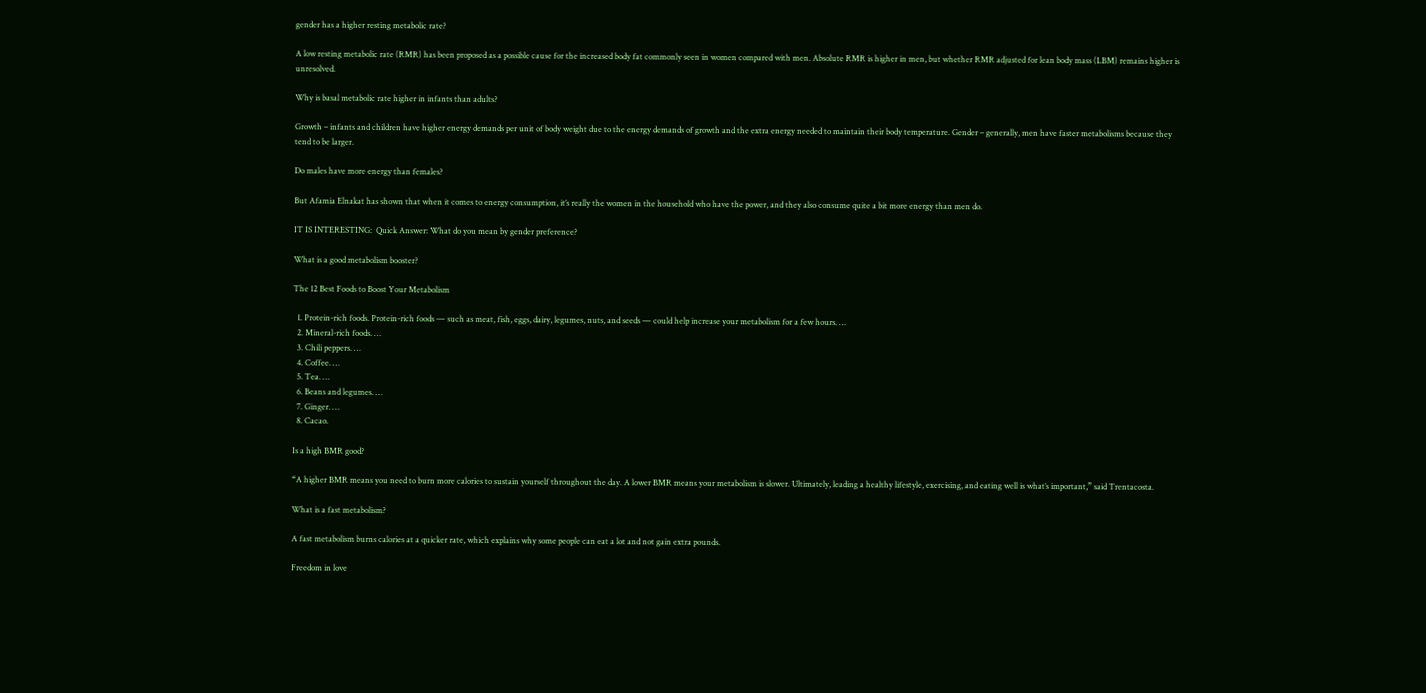gender has a higher resting metabolic rate?

A low resting metabolic rate (RMR) has been proposed as a possible cause for the increased body fat commonly seen in women compared with men. Absolute RMR is higher in men, but whether RMR adjusted for lean body mass (LBM) remains higher is unresolved.

Why is basal metabolic rate higher in infants than adults?

Growth – infants and children have higher energy demands per unit of body weight due to the energy demands of growth and the extra energy needed to maintain their body temperature. Gender – generally, men have faster metabolisms because they tend to be larger.

Do males have more energy than females?

But Afamia Elnakat has shown that when it comes to energy consumption, it’s really the women in the household who have the power, and they also consume quite a bit more energy than men do.

IT IS INTERESTING:  Quick Answer: What do you mean by gender preference?

What is a good metabolism booster?

The 12 Best Foods to Boost Your Metabolism

  1. Protein-rich foods. Protein-rich foods — such as meat, fish, eggs, dairy, legumes, nuts, and seeds — could help increase your metabolism for a few hours. …
  2. Mineral-rich foods. …
  3. Chili peppers. …
  4. Coffee. …
  5. Tea. …
  6. Beans and legumes. …
  7. Ginger. …
  8. Cacao.

Is a high BMR good?

“A higher BMR means you need to burn more calories to sustain yourself throughout the day. A lower BMR means your metabolism is slower. Ultimately, leading a healthy lifestyle, exercising, and eating well is what’s important,” said Trentacosta.

What is a fast metabolism?

A fast metabolism burns calories at a quicker rate, which explains why some people can eat a lot and not gain extra pounds.

Freedom in love